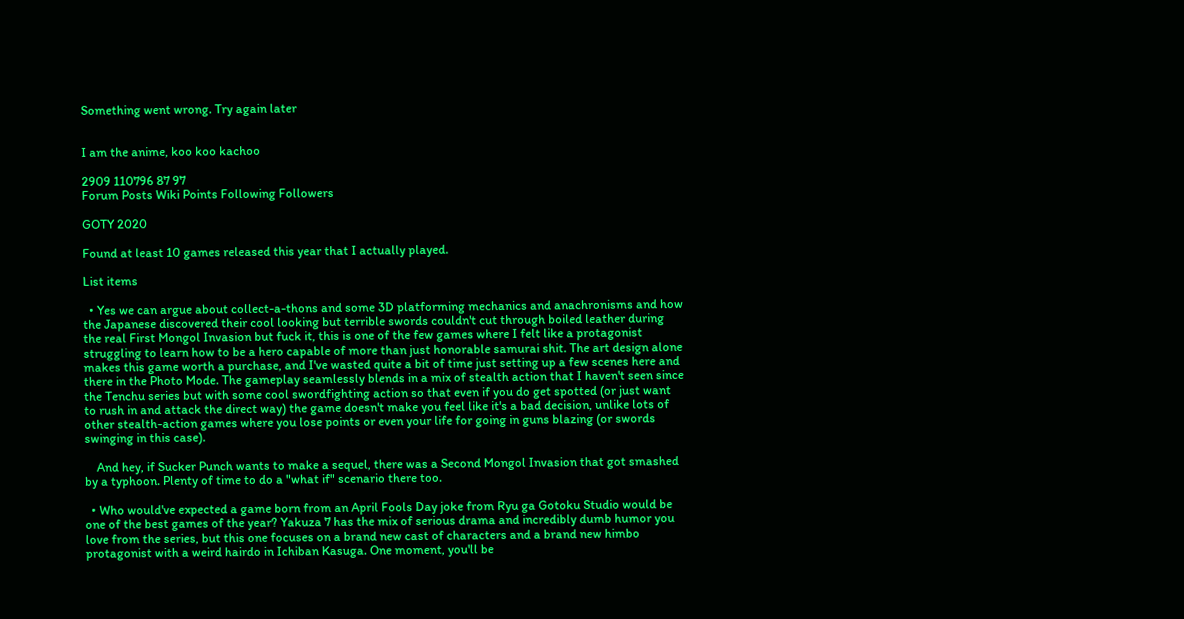Something went wrong. Try again later


I am the anime, koo koo kachoo

2909 110796 87 97
Forum Posts Wiki Points Following Followers

GOTY 2020

Found at least 10 games released this year that I actually played.

List items

  • Yes we can argue about collect-a-thons and some 3D platforming mechanics and anachronisms and how the Japanese discovered their cool looking but terrible swords couldn't cut through boiled leather during the real First Mongol Invasion but fuck it, this is one of the few games where I felt like a protagonist struggling to learn how to be a hero capable of more than just honorable samurai shit. The art design alone makes this game worth a purchase, and I've wasted quite a bit of time just setting up a few scenes here and there in the Photo Mode. The gameplay seamlessly blends in a mix of stealth action that I haven't seen since the Tenchu series but with some cool swordfighting action so that even if you do get spotted (or just want to rush in and attack the direct way) the game doesn't make you feel like it's a bad decision, unlike lots of other stealth-action games where you lose points or even your life for going in guns blazing (or swords swinging in this case).

    And hey, if Sucker Punch wants to make a sequel, there was a Second Mongol Invasion that got smashed by a typhoon. Plenty of time to do a "what if" scenario there too.

  • Who would've expected a game born from an April Fools Day joke from Ryu ga Gotoku Studio would be one of the best games of the year? Yakuza 7 has the mix of serious drama and incredibly dumb humor you love from the series, but this one focuses on a brand new cast of characters and a brand new himbo protagonist with a weird hairdo in Ichiban Kasuga. One moment, you'll be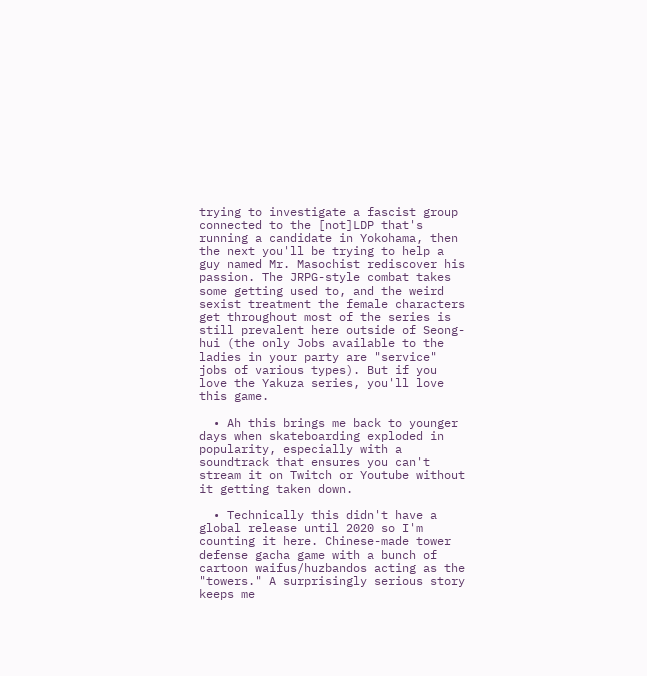trying to investigate a fascist group connected to the [not]LDP that's running a candidate in Yokohama, then the next you'll be trying to help a guy named Mr. Masochist rediscover his passion. The JRPG-style combat takes some getting used to, and the weird sexist treatment the female characters get throughout most of the series is still prevalent here outside of Seong-hui (the only Jobs available to the ladies in your party are "service" jobs of various types). But if you love the Yakuza series, you'll love this game.

  • Ah this brings me back to younger days when skateboarding exploded in popularity, especially with a soundtrack that ensures you can't stream it on Twitch or Youtube without it getting taken down.

  • Technically this didn't have a global release until 2020 so I'm counting it here. Chinese-made tower defense gacha game with a bunch of cartoon waifus/huzbandos acting as the "towers." A surprisingly serious story keeps me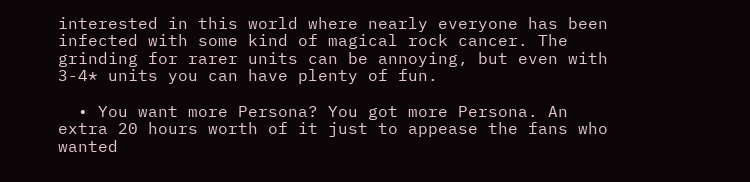interested in this world where nearly everyone has been infected with some kind of magical rock cancer. The grinding for rarer units can be annoying, but even with 3-4* units you can have plenty of fun.

  • You want more Persona? You got more Persona. An extra 20 hours worth of it just to appease the fans who wanted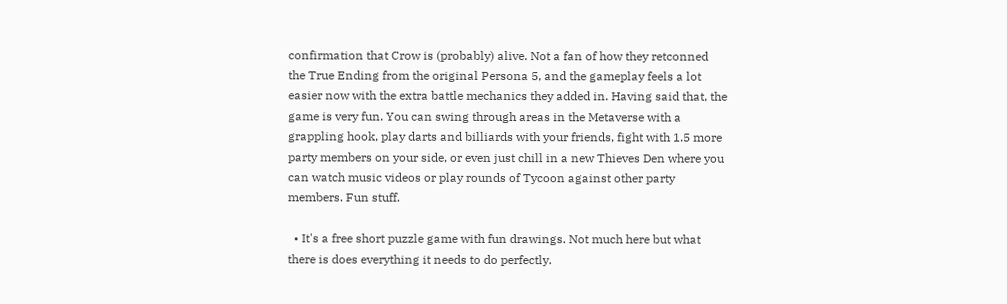confirmation that Crow is (probably) alive. Not a fan of how they retconned the True Ending from the original Persona 5, and the gameplay feels a lot easier now with the extra battle mechanics they added in. Having said that, the game is very fun. You can swing through areas in the Metaverse with a grappling hook, play darts and billiards with your friends, fight with 1.5 more party members on your side, or even just chill in a new Thieves Den where you can watch music videos or play rounds of Tycoon against other party members. Fun stuff.

  • It's a free short puzzle game with fun drawings. Not much here but what there is does everything it needs to do perfectly.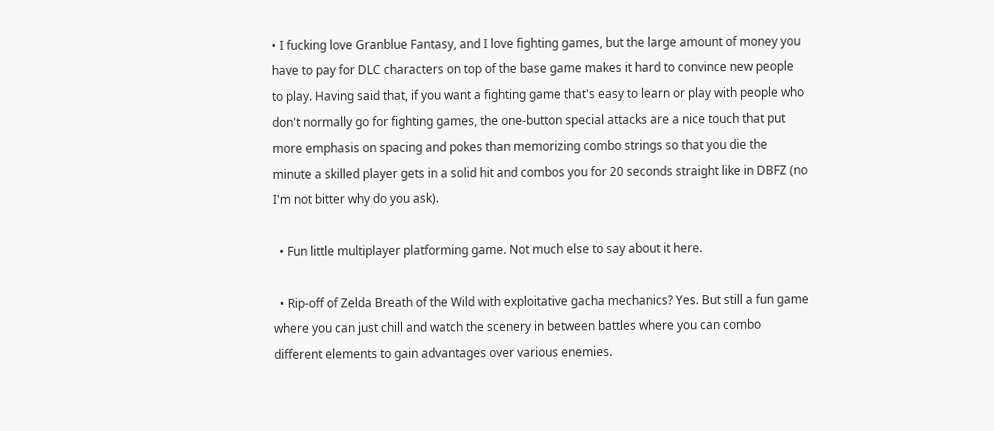• I fucking love Granblue Fantasy, and I love fighting games, but the large amount of money you have to pay for DLC characters on top of the base game makes it hard to convince new people to play. Having said that, if you want a fighting game that's easy to learn or play with people who don't normally go for fighting games, the one-button special attacks are a nice touch that put more emphasis on spacing and pokes than memorizing combo strings so that you die the minute a skilled player gets in a solid hit and combos you for 20 seconds straight like in DBFZ (no I'm not bitter why do you ask).

  • Fun little multiplayer platforming game. Not much else to say about it here.

  • Rip-off of Zelda Breath of the Wild with exploitative gacha mechanics? Yes. But still a fun game where you can just chill and watch the scenery in between battles where you can combo different elements to gain advantages over various enemies.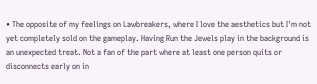• The opposite of my feelings on Lawbreakers, where I love the aesthetics but I'm not yet completely sold on the gameplay. Having Run the Jewels play in the background is an unexpected treat. Not a fan of the part where at least one person quits or disconnects early on in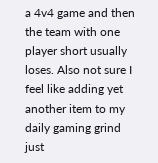a 4v4 game and then the team with one player short usually loses. Also not sure I feel like adding yet another item to my daily gaming grind just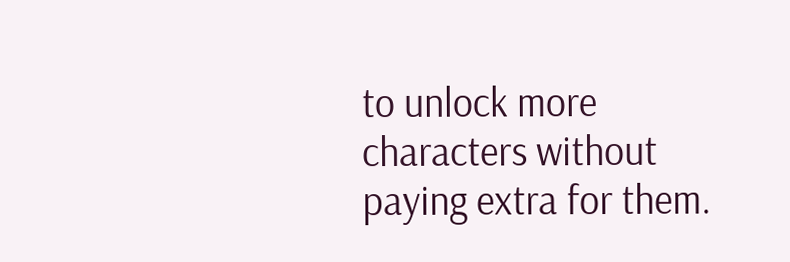to unlock more characters without paying extra for them.